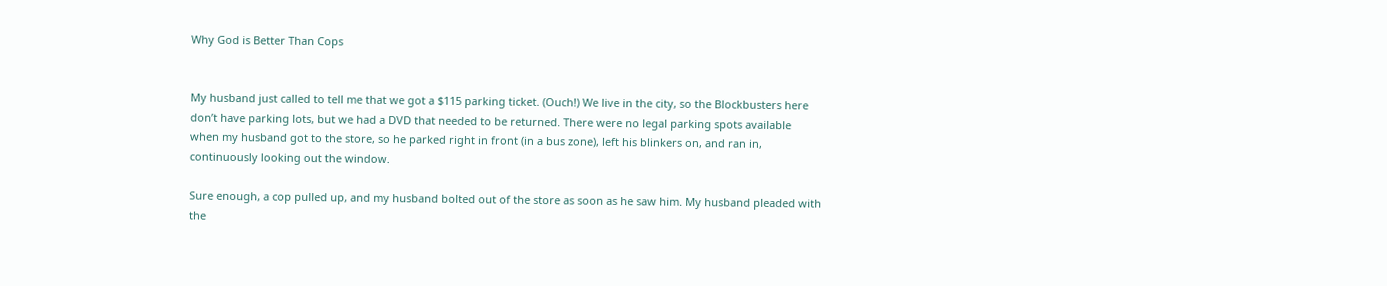Why God is Better Than Cops


My husband just called to tell me that we got a $115 parking ticket. (Ouch!) We live in the city, so the Blockbusters here don’t have parking lots, but we had a DVD that needed to be returned. There were no legal parking spots available when my husband got to the store, so he parked right in front (in a bus zone), left his blinkers on, and ran in, continuously looking out the window.

Sure enough, a cop pulled up, and my husband bolted out of the store as soon as he saw him. My husband pleaded with the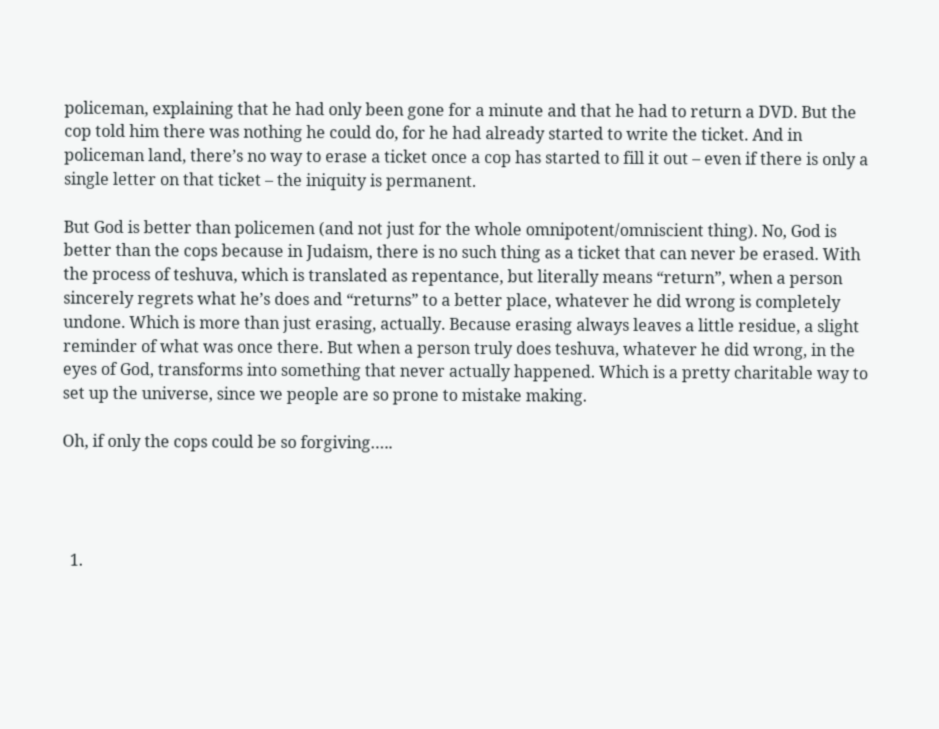policeman, explaining that he had only been gone for a minute and that he had to return a DVD. But the cop told him there was nothing he could do, for he had already started to write the ticket. And in policeman land, there’s no way to erase a ticket once a cop has started to fill it out – even if there is only a single letter on that ticket – the iniquity is permanent.

But God is better than policemen (and not just for the whole omnipotent/omniscient thing). No, God is better than the cops because in Judaism, there is no such thing as a ticket that can never be erased. With the process of teshuva, which is translated as repentance, but literally means “return”, when a person sincerely regrets what he’s does and “returns” to a better place, whatever he did wrong is completely undone. Which is more than just erasing, actually. Because erasing always leaves a little residue, a slight reminder of what was once there. But when a person truly does teshuva, whatever he did wrong, in the eyes of God, transforms into something that never actually happened. Which is a pretty charitable way to set up the universe, since we people are so prone to mistake making.

Oh, if only the cops could be so forgiving…..




  1.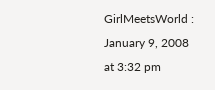GirlMeetsWorld : January 9, 2008 at 3:32 pm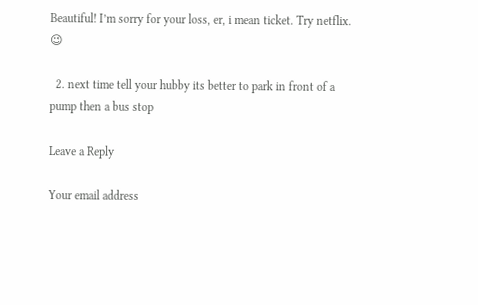Beautiful! I’m sorry for your loss, er, i mean ticket. Try netflix. 😉

  2. next time tell your hubby its better to park in front of a pump then a bus stop

Leave a Reply

Your email address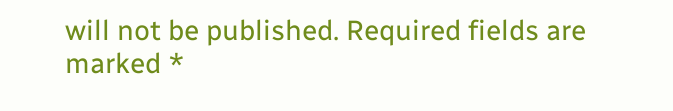will not be published. Required fields are marked *